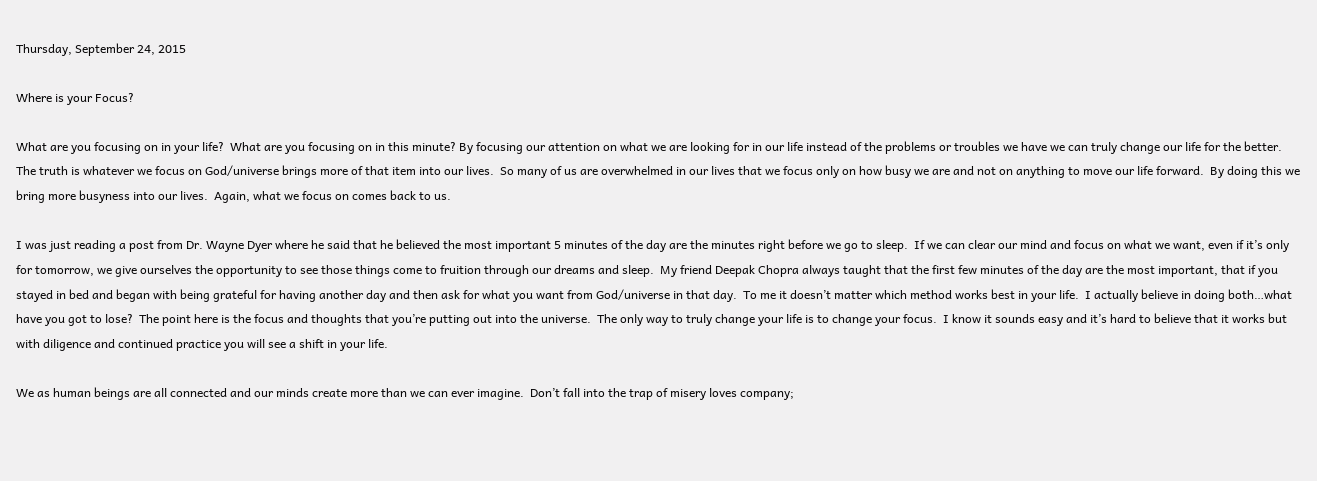Thursday, September 24, 2015

Where is your Focus?

What are you focusing on in your life?  What are you focusing on in this minute? By focusing our attention on what we are looking for in our life instead of the problems or troubles we have we can truly change our life for the better.  The truth is whatever we focus on God/universe brings more of that item into our lives.  So many of us are overwhelmed in our lives that we focus only on how busy we are and not on anything to move our life forward.  By doing this we bring more busyness into our lives.  Again, what we focus on comes back to us.

I was just reading a post from Dr. Wayne Dyer where he said that he believed the most important 5 minutes of the day are the minutes right before we go to sleep.  If we can clear our mind and focus on what we want, even if it’s only for tomorrow, we give ourselves the opportunity to see those things come to fruition through our dreams and sleep.  My friend Deepak Chopra always taught that the first few minutes of the day are the most important, that if you stayed in bed and began with being grateful for having another day and then ask for what you want from God/universe in that day.  To me it doesn’t matter which method works best in your life.  I actually believe in doing both…what have you got to lose?  The point here is the focus and thoughts that you’re putting out into the universe.  The only way to truly change your life is to change your focus.  I know it sounds easy and it’s hard to believe that it works but with diligence and continued practice you will see a shift in your life.

We as human beings are all connected and our minds create more than we can ever imagine.  Don’t fall into the trap of misery loves company;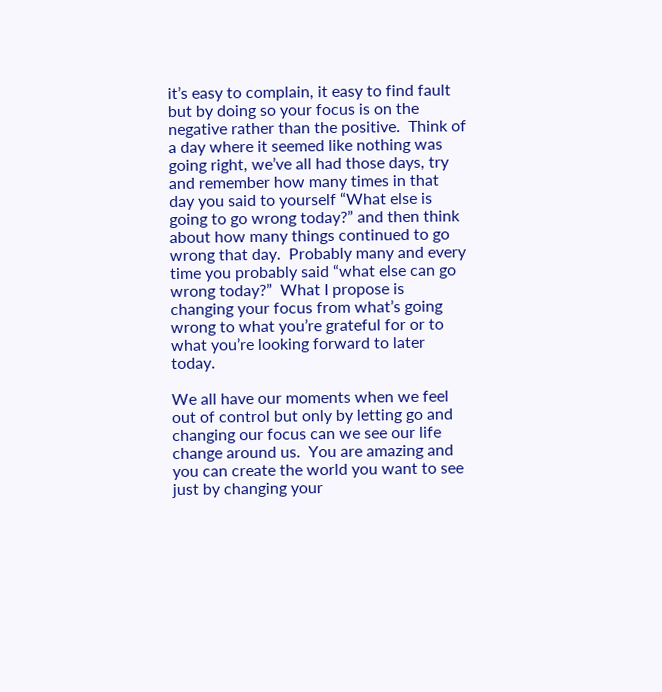it’s easy to complain, it easy to find fault but by doing so your focus is on the negative rather than the positive.  Think of a day where it seemed like nothing was going right, we’ve all had those days, try and remember how many times in that day you said to yourself “What else is going to go wrong today?” and then think about how many things continued to go wrong that day.  Probably many and every time you probably said “what else can go wrong today?”  What I propose is changing your focus from what’s going wrong to what you’re grateful for or to what you’re looking forward to later today.

We all have our moments when we feel out of control but only by letting go and changing our focus can we see our life change around us.  You are amazing and you can create the world you want to see just by changing your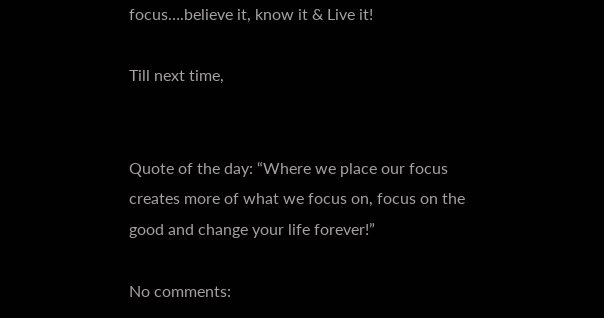focus….believe it, know it & Live it!

Till next time,


Quote of the day: “Where we place our focus creates more of what we focus on, focus on the good and change your life forever!”

No comments: